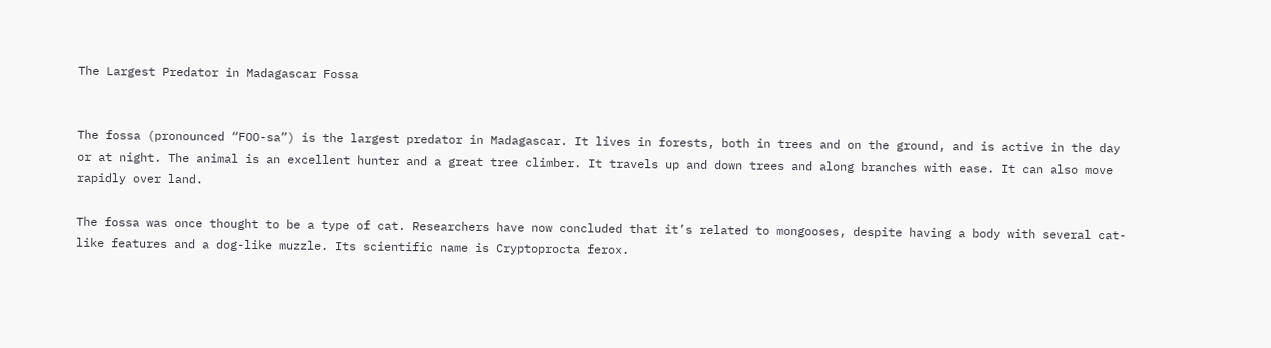The Largest Predator in Madagascar Fossa


The fossa (pronounced “FOO-sa”) is the largest predator in Madagascar. It lives in forests, both in trees and on the ground, and is active in the day or at night. The animal is an excellent hunter and a great tree climber. It travels up and down trees and along branches with ease. It can also move rapidly over land.

The fossa was once thought to be a type of cat. Researchers have now concluded that it’s related to mongooses, despite having a body with several cat-like features and a dog-like muzzle. Its scientific name is Cryptoprocta ferox.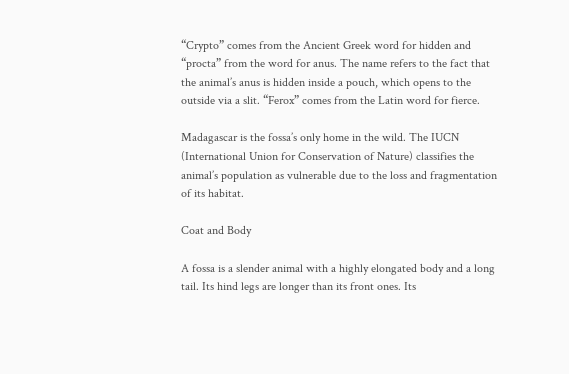“Crypto” comes from the Ancient Greek word for hidden and “procta” from the word for anus. The name refers to the fact that the animal’s anus is hidden inside a pouch, which opens to the outside via a slit. “Ferox” comes from the Latin word for fierce.

Madagascar is the fossa’s only home in the wild. The IUCN (International Union for Conservation of Nature) classifies the animal’s population as vulnerable due to the loss and fragmentation of its habitat.

Coat and Body

A fossa is a slender animal with a highly elongated body and a long tail. Its hind legs are longer than its front ones. Its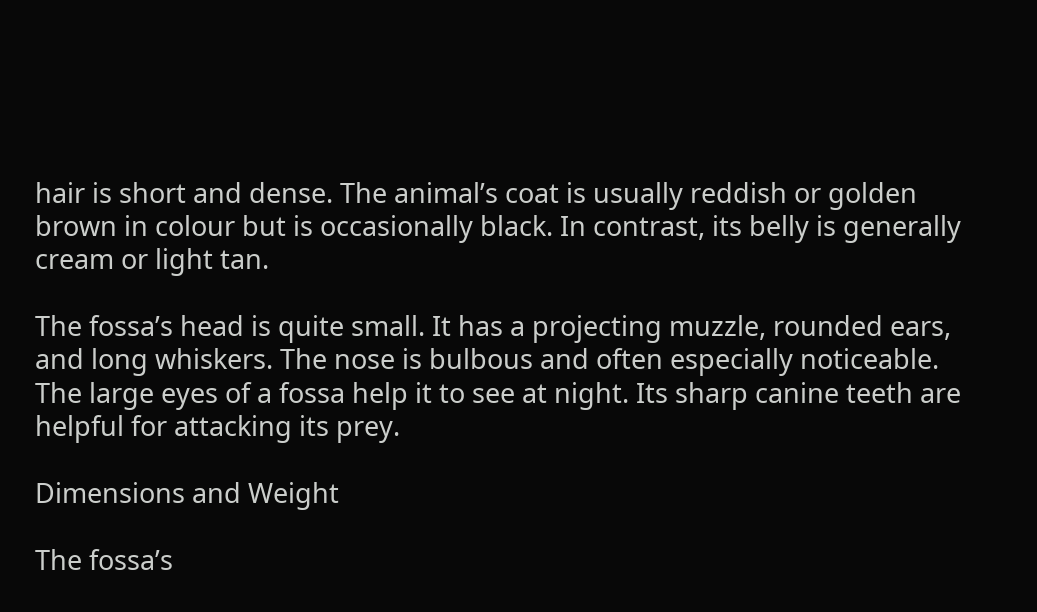hair is short and dense. The animal’s coat is usually reddish or golden brown in colour but is occasionally black. In contrast, its belly is generally cream or light tan.

The fossa’s head is quite small. It has a projecting muzzle, rounded ears, and long whiskers. The nose is bulbous and often especially noticeable. The large eyes of a fossa help it to see at night. Its sharp canine teeth are helpful for attacking its prey.

Dimensions and Weight

The fossa’s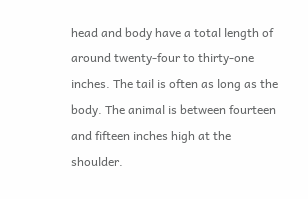head and body have a total length of around twenty-four to thirty-one inches. The tail is often as long as the body. The animal is between fourteen and fifteen inches high at the shoulder.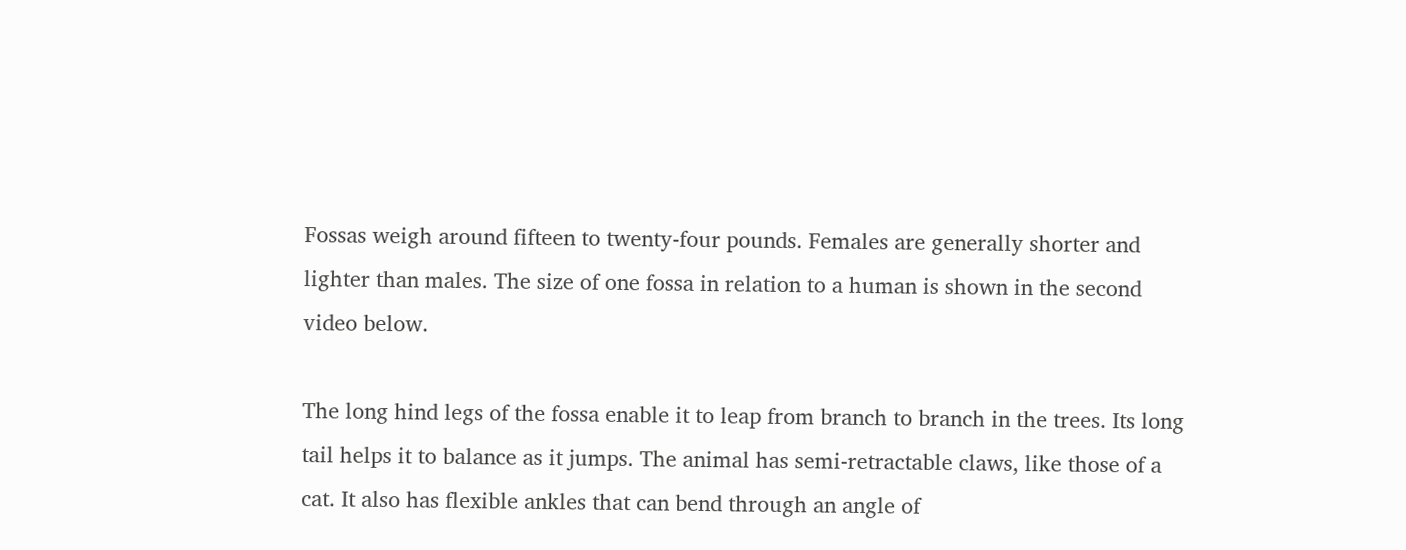Fossas weigh around fifteen to twenty-four pounds. Females are generally shorter and lighter than males. The size of one fossa in relation to a human is shown in the second video below.

The long hind legs of the fossa enable it to leap from branch to branch in the trees. Its long tail helps it to balance as it jumps. The animal has semi-retractable claws, like those of a cat. It also has flexible ankles that can bend through an angle of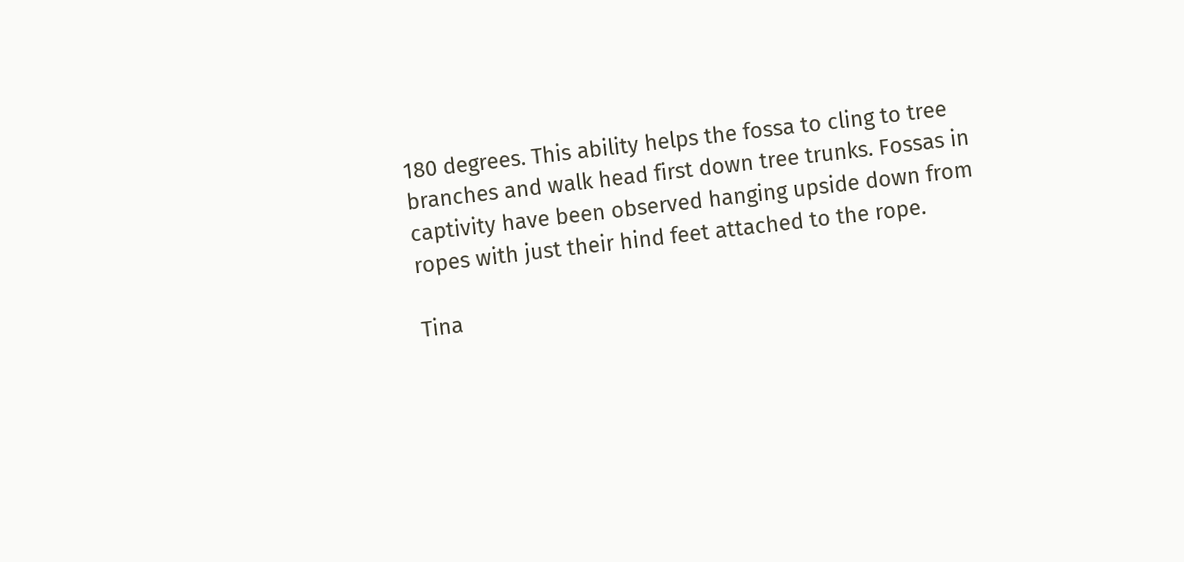180 degrees. This ability helps the fossa to cling to tree branches and walk head first down tree trunks. Fossas in captivity have been observed hanging upside down from ropes with just their hind feet attached to the rope.

Tina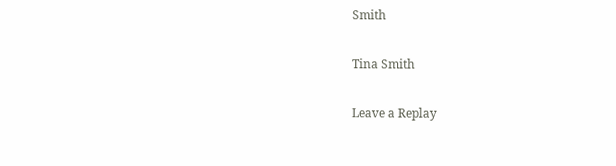Smith

Tina Smith

Leave a Replay